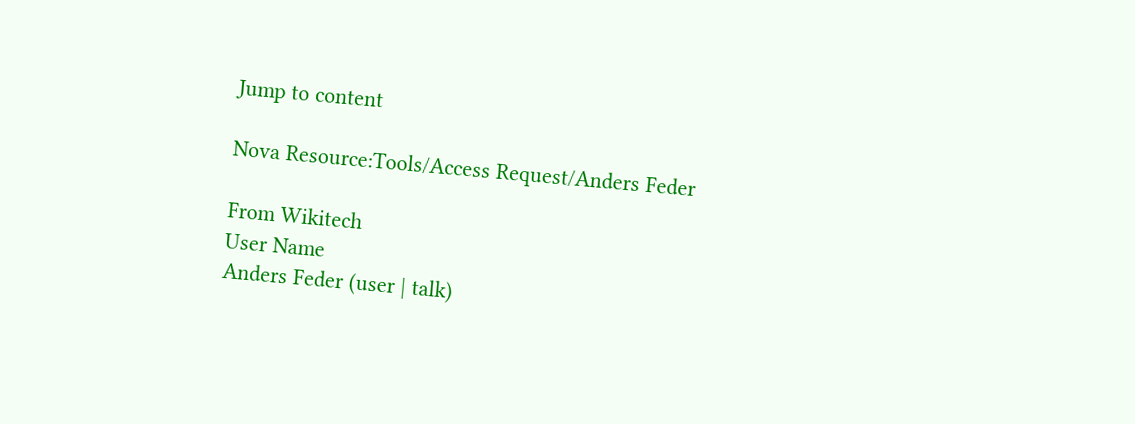Jump to content

Nova Resource:Tools/Access Request/Anders Feder

From Wikitech
User Name
Anders Feder (user | talk)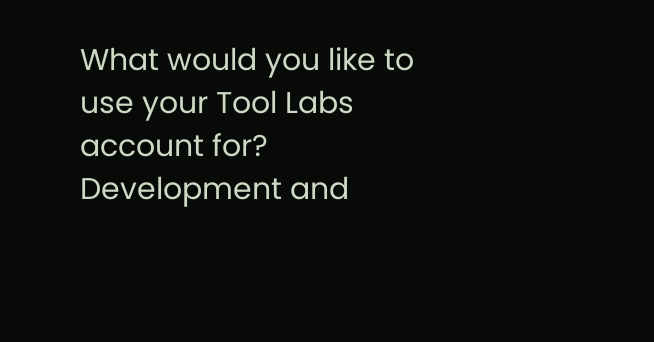What would you like to use your Tool Labs account for?
Development and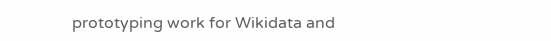prototyping work for Wikidata and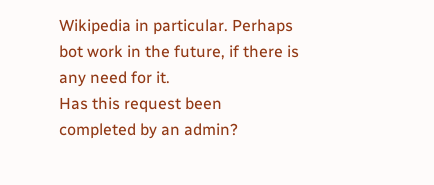Wikipedia in particular. Perhaps bot work in the future, if there is any need for it.
Has this request been completed by an admin?